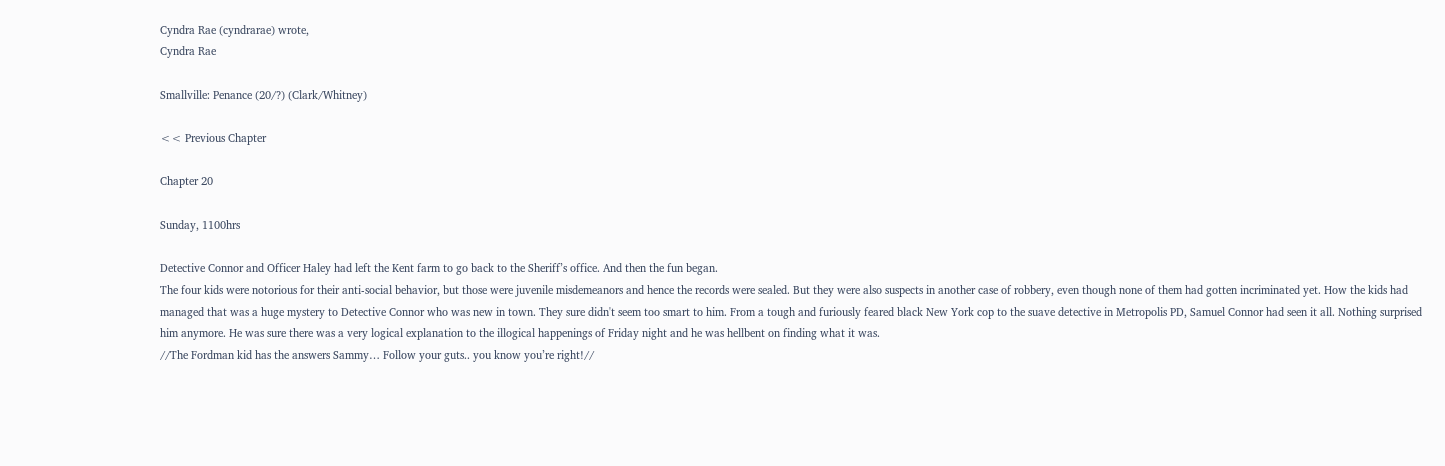Cyndra Rae (cyndrarae) wrote,
Cyndra Rae

Smallville: Penance (20/?) (Clark/Whitney)

<< Previous Chapter

Chapter 20

Sunday, 1100hrs

Detective Connor and Officer Haley had left the Kent farm to go back to the Sheriff’s office. And then the fun began.
The four kids were notorious for their anti-social behavior, but those were juvenile misdemeanors and hence the records were sealed. But they were also suspects in another case of robbery, even though none of them had gotten incriminated yet. How the kids had managed that was a huge mystery to Detective Connor who was new in town. They sure didn't seem too smart to him. From a tough and furiously feared black New York cop to the suave detective in Metropolis PD, Samuel Connor had seen it all. Nothing surprised him anymore. He was sure there was a very logical explanation to the illogical happenings of Friday night and he was hellbent on finding what it was.
//The Fordman kid has the answers Sammy… Follow your guts.. you know you’re right!//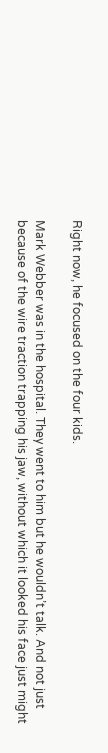Right now, he focused on the four kids.

Mark Webber was in the hospital. They went to him but he wouldn’t talk. And not just because of the wire traction trapping his jaw, without which it looked his face just might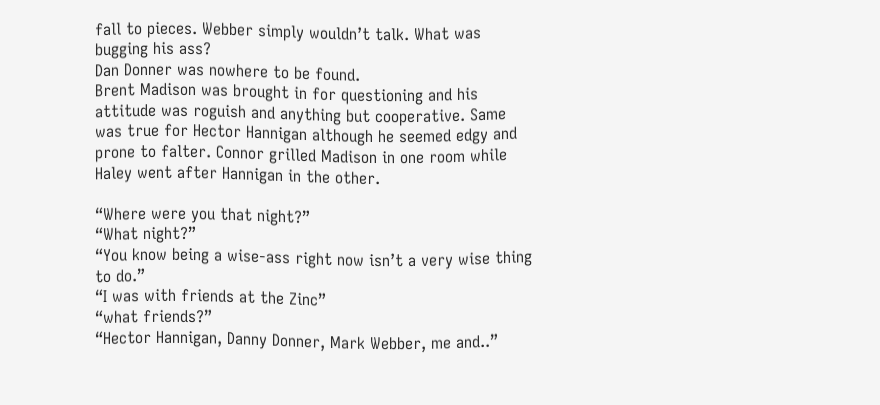fall to pieces. Webber simply wouldn’t talk. What was bugging his ass?
Dan Donner was nowhere to be found.
Brent Madison was brought in for questioning and his attitude was roguish and anything but cooperative. Same was true for Hector Hannigan although he seemed edgy and prone to falter. Connor grilled Madison in one room while Haley went after Hannigan in the other.

“Where were you that night?”
“What night?”
“You know being a wise-ass right now isn’t a very wise thing to do.”
“I was with friends at the Zinc”
“what friends?”
“Hector Hannigan, Danny Donner, Mark Webber, me and..”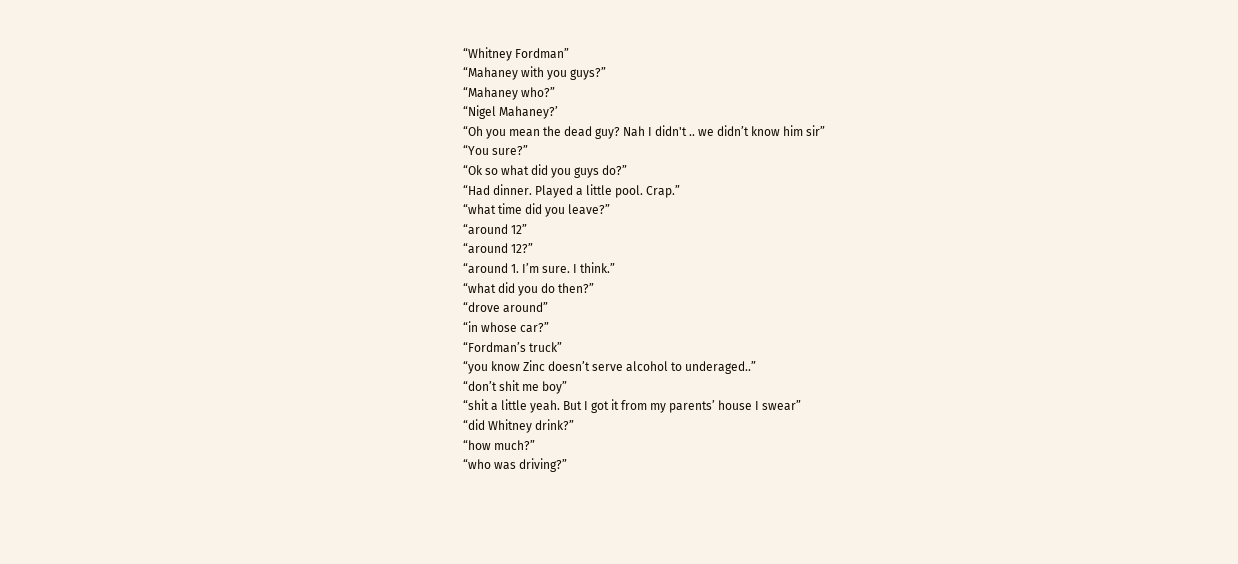“Whitney Fordman”
“Mahaney with you guys?”
“Mahaney who?”
“Nigel Mahaney?’
“Oh you mean the dead guy? Nah I didn't .. we didn’t know him sir”
“You sure?”
“Ok so what did you guys do?”
“Had dinner. Played a little pool. Crap.”
“what time did you leave?”
“around 12”
“around 12?”
“around 1. I’m sure. I think.”
“what did you do then?”
“drove around”
“in whose car?”
“Fordman’s truck”
“you know Zinc doesn’t serve alcohol to underaged..”
“don’t shit me boy”
“shit a little yeah. But I got it from my parents’ house I swear”
“did Whitney drink?”
“how much?”
“who was driving?”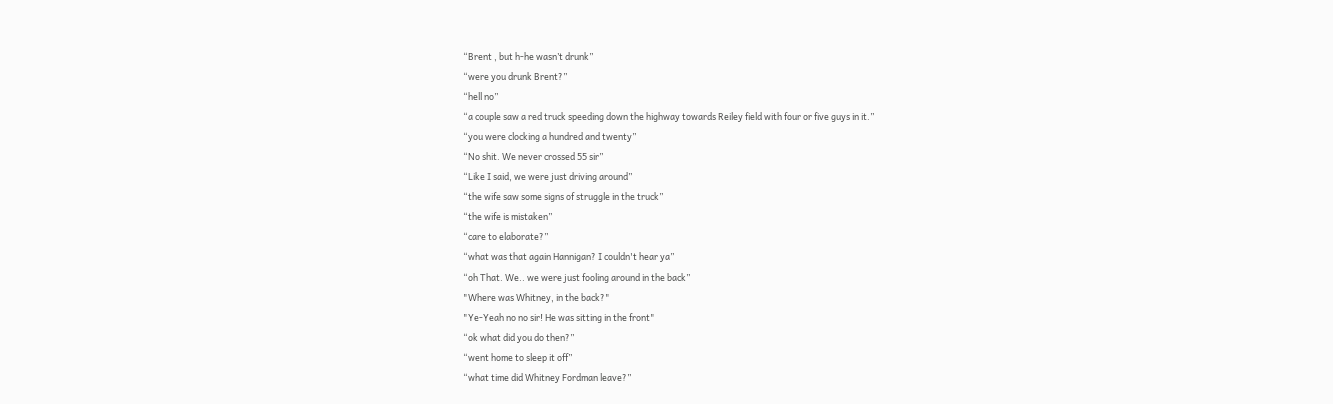“Brent , but h-he wasn’t drunk”
“were you drunk Brent?”
“hell no”
“a couple saw a red truck speeding down the highway towards Reiley field with four or five guys in it.”
“you were clocking a hundred and twenty”
“No shit. We never crossed 55 sir”
“Like I said, we were just driving around”
“the wife saw some signs of struggle in the truck”
“the wife is mistaken”
“care to elaborate?”
“what was that again Hannigan? I couldn't hear ya”
“oh That. We.. we were just fooling around in the back”
"Where was Whitney, in the back?"
"Ye-Yeah no no sir! He was sitting in the front"
“ok what did you do then?”
“went home to sleep it off”
“what time did Whitney Fordman leave?”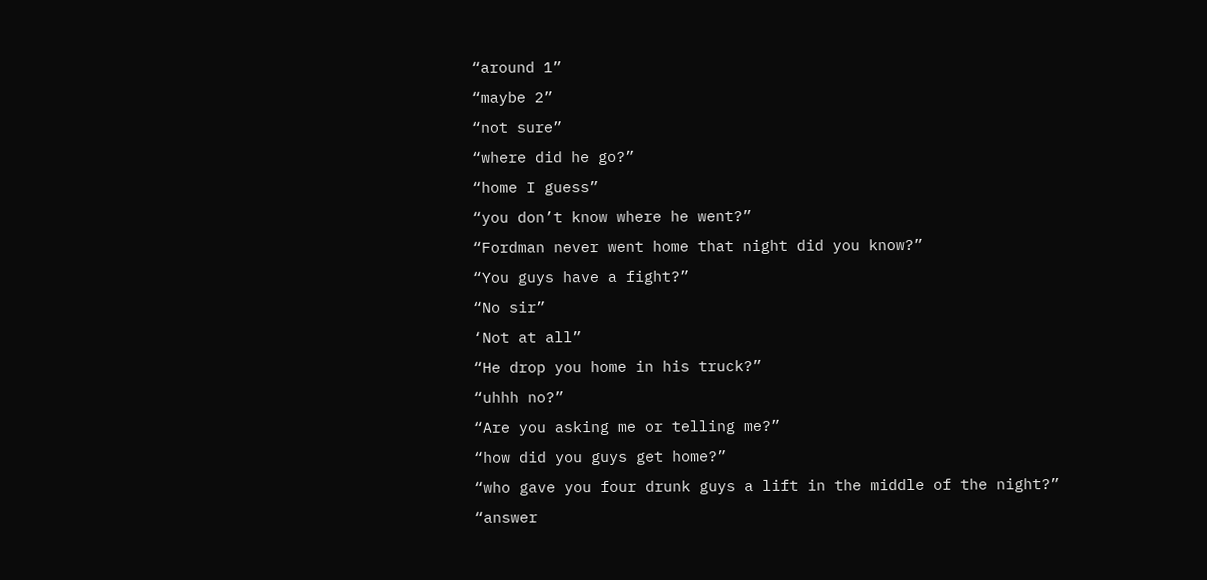“around 1”
“maybe 2”
“not sure”
“where did he go?”
“home I guess”
“you don’t know where he went?”
“Fordman never went home that night did you know?”
“You guys have a fight?”
“No sir”
‘Not at all”
“He drop you home in his truck?”
“uhhh no?”
“Are you asking me or telling me?”
“how did you guys get home?”
“who gave you four drunk guys a lift in the middle of the night?”
“answer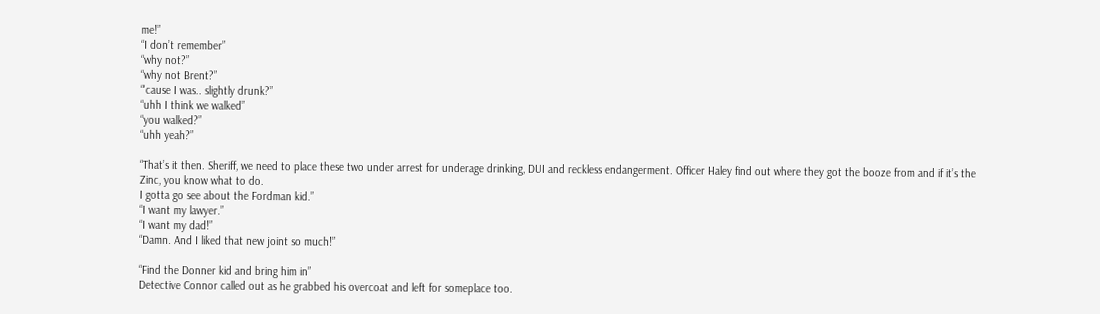me!”
“I don’t remember”
“why not?”
“why not Brent?”
“'cause I was.. slightly drunk?”
“uhh I think we walked”
“you walked?”
“uhh yeah?”

“That’s it then. Sheriff, we need to place these two under arrest for underage drinking, DUI and reckless endangerment. Officer Haley find out where they got the booze from and if it’s the Zinc, you know what to do.
I gotta go see about the Fordman kid.”
“I want my lawyer.”
“I want my dad!”
“Damn. And I liked that new joint so much!”

“Find the Donner kid and bring him in”
Detective Connor called out as he grabbed his overcoat and left for someplace too.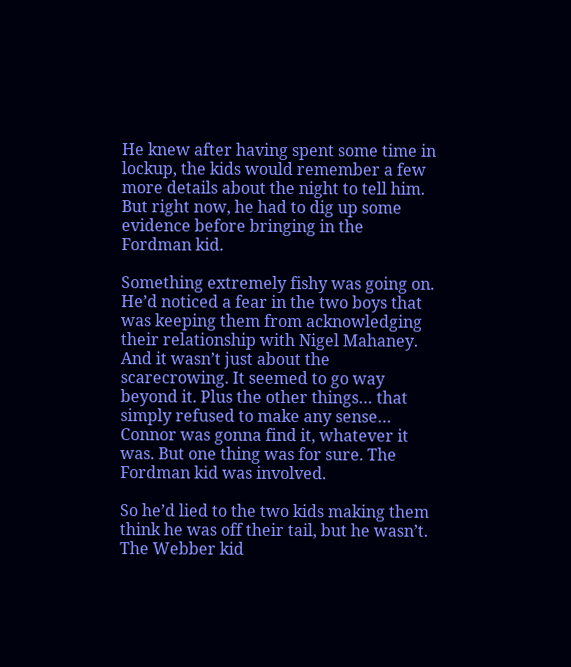He knew after having spent some time in lockup, the kids would remember a few more details about the night to tell him. But right now, he had to dig up some evidence before bringing in the Fordman kid.

Something extremely fishy was going on. He’d noticed a fear in the two boys that was keeping them from acknowledging their relationship with Nigel Mahaney. And it wasn’t just about the scarecrowing. It seemed to go way beyond it. Plus the other things… that simply refused to make any sense…
Connor was gonna find it, whatever it was. But one thing was for sure. The Fordman kid was involved.

So he’d lied to the two kids making them think he was off their tail, but he wasn’t. The Webber kid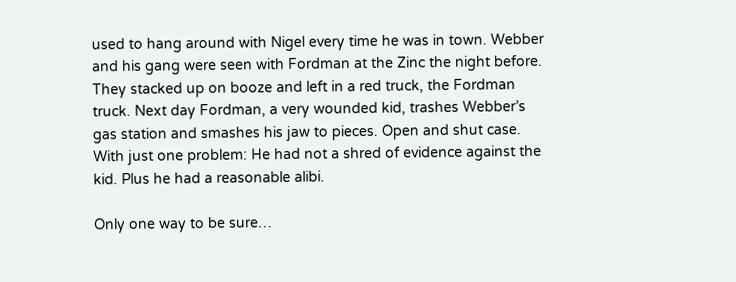used to hang around with Nigel every time he was in town. Webber and his gang were seen with Fordman at the Zinc the night before. They stacked up on booze and left in a red truck, the Fordman truck. Next day Fordman, a very wounded kid, trashes Webber’s gas station and smashes his jaw to pieces. Open and shut case. With just one problem: He had not a shred of evidence against the kid. Plus he had a reasonable alibi.

Only one way to be sure…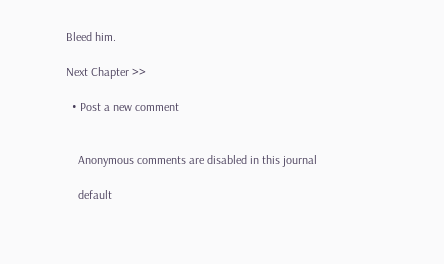Bleed him.

Next Chapter >>

  • Post a new comment


    Anonymous comments are disabled in this journal

    default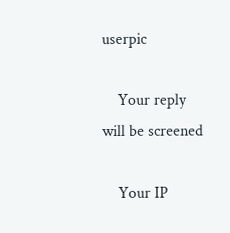userpic

    Your reply will be screened

    Your IP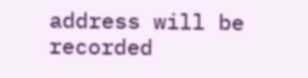address will be recorded